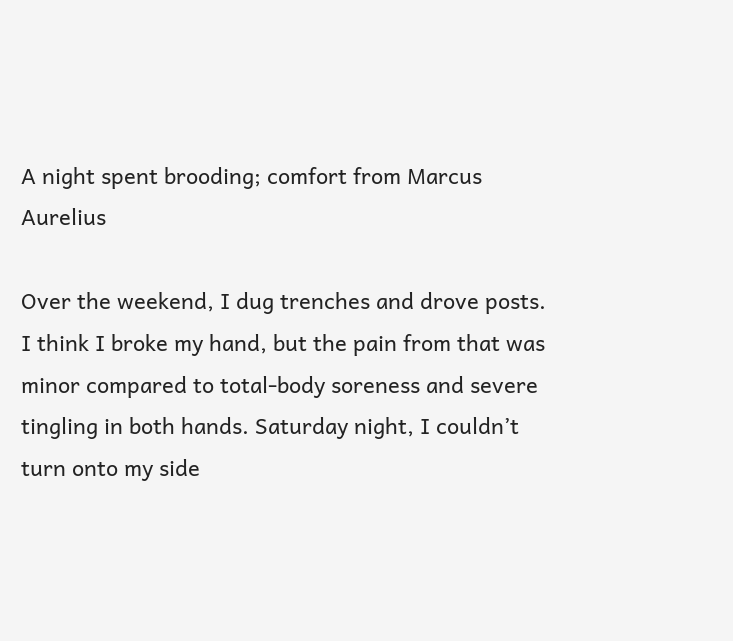A night spent brooding; comfort from Marcus Aurelius

Over the weekend, I dug trenches and drove posts. I think I broke my hand, but the pain from that was minor compared to total-body soreness and severe tingling in both hands. Saturday night, I couldn’t turn onto my side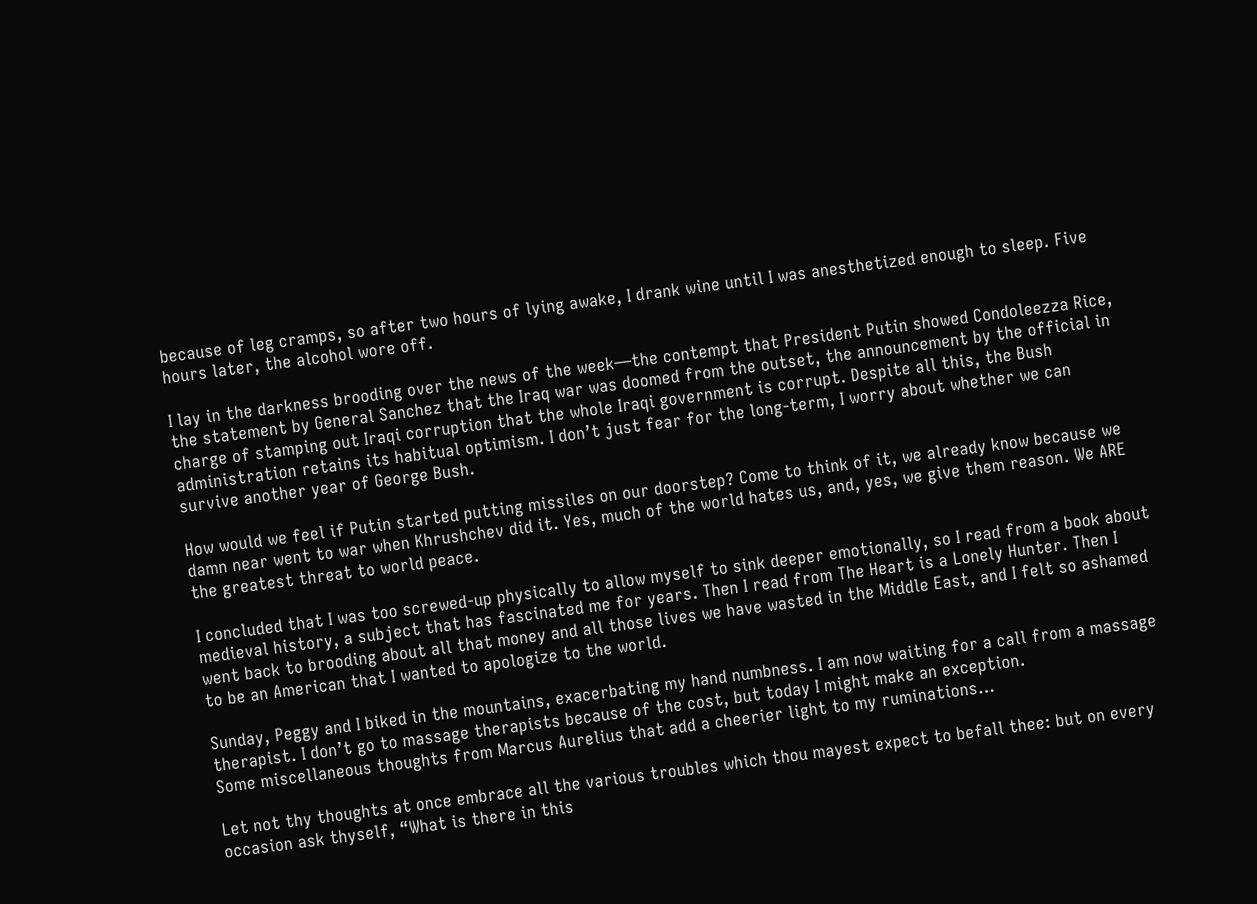because of leg cramps, so after two hours of lying awake, I drank wine until I was anesthetized enough to sleep. Five hours later, the alcohol wore off.

I lay in the darkness brooding over the news of the week—the contempt that President Putin showed Condoleezza Rice, the statement by General Sanchez that the Iraq war was doomed from the outset, the announcement by the official in charge of stamping out Iraqi corruption that the whole Iraqi government is corrupt. Despite all this, the Bush administration retains its habitual optimism. I don’t just fear for the long-term, I worry about whether we can survive another year of George Bush.

How would we feel if Putin started putting missiles on our doorstep? Come to think of it, we already know because we damn near went to war when Khrushchev did it. Yes, much of the world hates us, and, yes, we give them reason. We ARE the greatest threat to world peace.

I concluded that I was too screwed-up physically to allow myself to sink deeper emotionally, so I read from a book about medieval history, a subject that has fascinated me for years. Then I read from The Heart is a Lonely Hunter. Then I went back to brooding about all that money and all those lives we have wasted in the Middle East, and I felt so ashamed to be an American that I wanted to apologize to the world.

Sunday, Peggy and I biked in the mountains, exacerbating my hand numbness. I am now waiting for a call from a massage therapist. I don’t go to massage therapists because of the cost, but today I might make an exception.
Some miscellaneous thoughts from Marcus Aurelius that add a cheerier light to my ruminations…

Let not thy thoughts at once embrace all the various troubles which thou mayest expect to befall thee: but on every occasion ask thyself, “What is there in this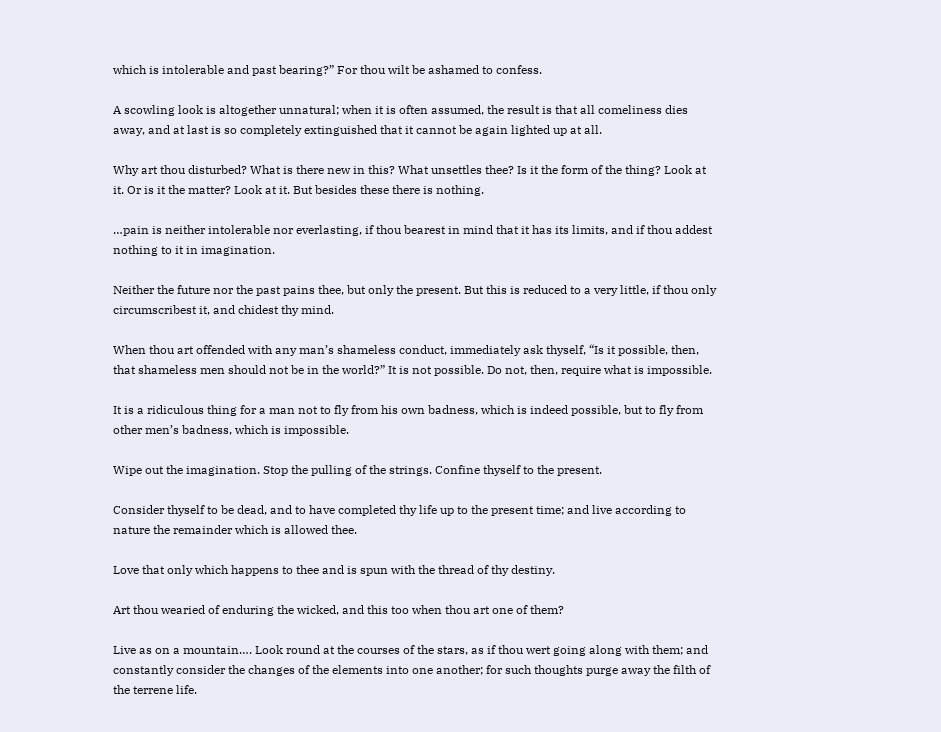which is intolerable and past bearing?” For thou wilt be ashamed to confess.

A scowling look is altogether unnatural; when it is often assumed, the result is that all comeliness dies away, and at last is so completely extinguished that it cannot be again lighted up at all.

Why art thou disturbed? What is there new in this? What unsettles thee? Is it the form of the thing? Look at it. Or is it the matter? Look at it. But besides these there is nothing.

…pain is neither intolerable nor everlasting, if thou bearest in mind that it has its limits, and if thou addest nothing to it in imagination.

Neither the future nor the past pains thee, but only the present. But this is reduced to a very little, if thou only circumscribest it, and chidest thy mind.

When thou art offended with any man’s shameless conduct, immediately ask thyself, “Is it possible, then, that shameless men should not be in the world?” It is not possible. Do not, then, require what is impossible.

It is a ridiculous thing for a man not to fly from his own badness, which is indeed possible, but to fly from other men’s badness, which is impossible.

Wipe out the imagination. Stop the pulling of the strings. Confine thyself to the present.

Consider thyself to be dead, and to have completed thy life up to the present time; and live according to nature the remainder which is allowed thee.

Love that only which happens to thee and is spun with the thread of thy destiny.

Art thou wearied of enduring the wicked, and this too when thou art one of them?

Live as on a mountain…. Look round at the courses of the stars, as if thou wert going along with them; and constantly consider the changes of the elements into one another; for such thoughts purge away the filth of the terrene life.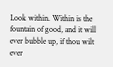Look within. Within is the fountain of good, and it will ever bubble up, if thou wilt ever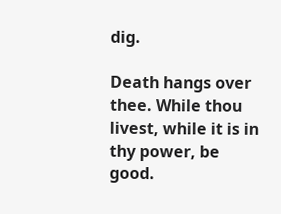dig.

Death hangs over thee. While thou livest, while it is in thy power, be good.